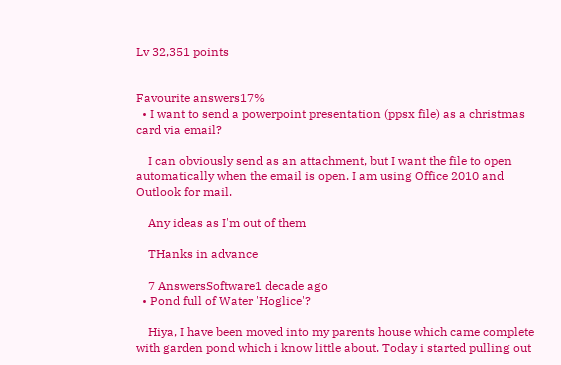Lv 32,351 points


Favourite answers17%
  • I want to send a powerpoint presentation (ppsx file) as a christmas card via email?

    I can obviously send as an attachment, but I want the file to open automatically when the email is open. I am using Office 2010 and Outlook for mail.

    Any ideas as I'm out of them

    THanks in advance

    7 AnswersSoftware1 decade ago
  • Pond full of Water 'Hoglice'?

    Hiya, I have been moved into my parents house which came complete with garden pond which i know little about. Today i started pulling out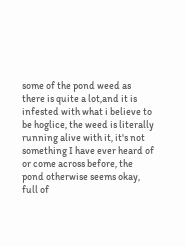some of the pond weed as there is quite a lot,and it is infested with what i believe to be hoglice, the weed is literally running alive with it, it's not something I have ever heard of or come across before, the pond otherwise seems okay, full of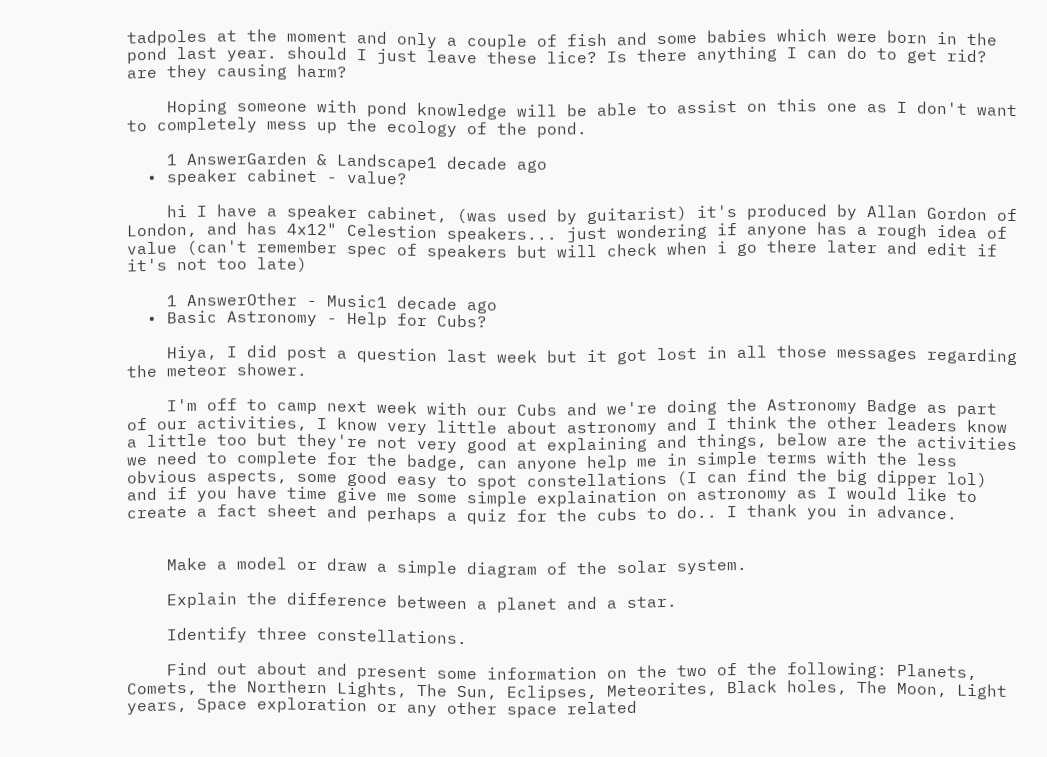tadpoles at the moment and only a couple of fish and some babies which were born in the pond last year. should I just leave these lice? Is there anything I can do to get rid? are they causing harm?

    Hoping someone with pond knowledge will be able to assist on this one as I don't want to completely mess up the ecology of the pond.

    1 AnswerGarden & Landscape1 decade ago
  • speaker cabinet - value?

    hi I have a speaker cabinet, (was used by guitarist) it's produced by Allan Gordon of London, and has 4x12" Celestion speakers... just wondering if anyone has a rough idea of value (can't remember spec of speakers but will check when i go there later and edit if it's not too late)

    1 AnswerOther - Music1 decade ago
  • Basic Astronomy - Help for Cubs?

    Hiya, I did post a question last week but it got lost in all those messages regarding the meteor shower.

    I'm off to camp next week with our Cubs and we're doing the Astronomy Badge as part of our activities, I know very little about astronomy and I think the other leaders know a little too but they're not very good at explaining and things, below are the activities we need to complete for the badge, can anyone help me in simple terms with the less obvious aspects, some good easy to spot constellations (I can find the big dipper lol) and if you have time give me some simple explaination on astronomy as I would like to create a fact sheet and perhaps a quiz for the cubs to do.. I thank you in advance.


    Make a model or draw a simple diagram of the solar system.

    Explain the difference between a planet and a star.

    Identify three constellations.

    Find out about and present some information on the two of the following: Planets, Comets, the Northern Lights, The Sun, Eclipses, Meteorites, Black holes, The Moon, Light years, Space exploration or any other space related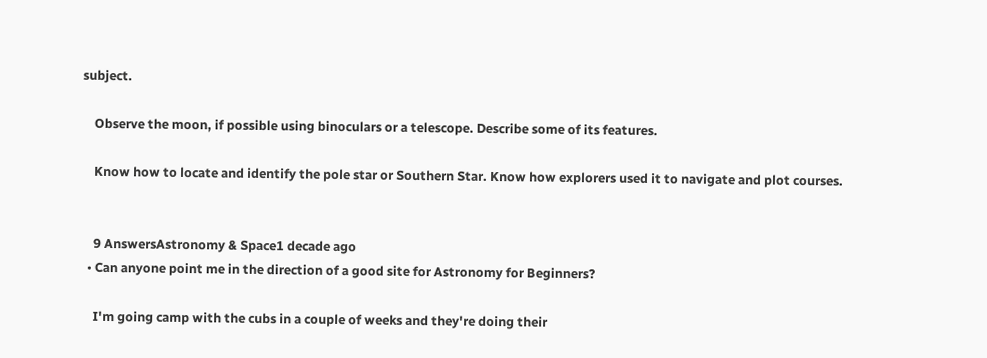subject.

    Observe the moon, if possible using binoculars or a telescope. Describe some of its features.

    Know how to locate and identify the pole star or Southern Star. Know how explorers used it to navigate and plot courses.


    9 AnswersAstronomy & Space1 decade ago
  • Can anyone point me in the direction of a good site for Astronomy for Beginners?

    I'm going camp with the cubs in a couple of weeks and they're doing their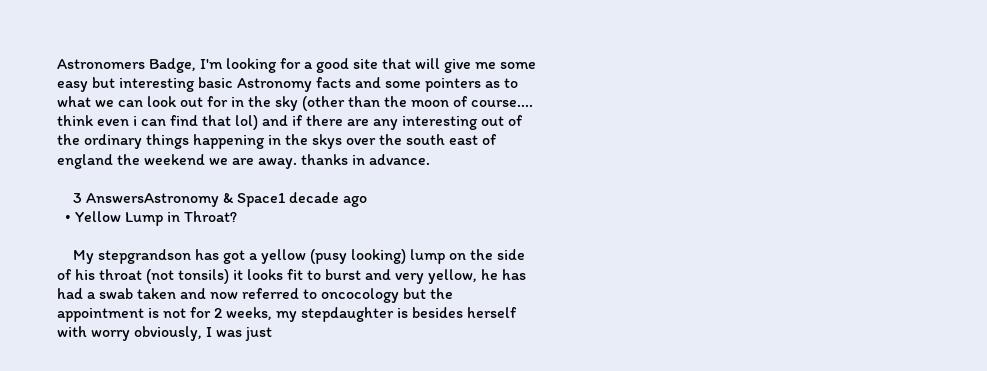Astronomers Badge, I'm looking for a good site that will give me some easy but interesting basic Astronomy facts and some pointers as to what we can look out for in the sky (other than the moon of course.... think even i can find that lol) and if there are any interesting out of the ordinary things happening in the skys over the south east of england the weekend we are away. thanks in advance.

    3 AnswersAstronomy & Space1 decade ago
  • Yellow Lump in Throat?

    My stepgrandson has got a yellow (pusy looking) lump on the side of his throat (not tonsils) it looks fit to burst and very yellow, he has had a swab taken and now referred to oncocology but the appointment is not for 2 weeks, my stepdaughter is besides herself with worry obviously, I was just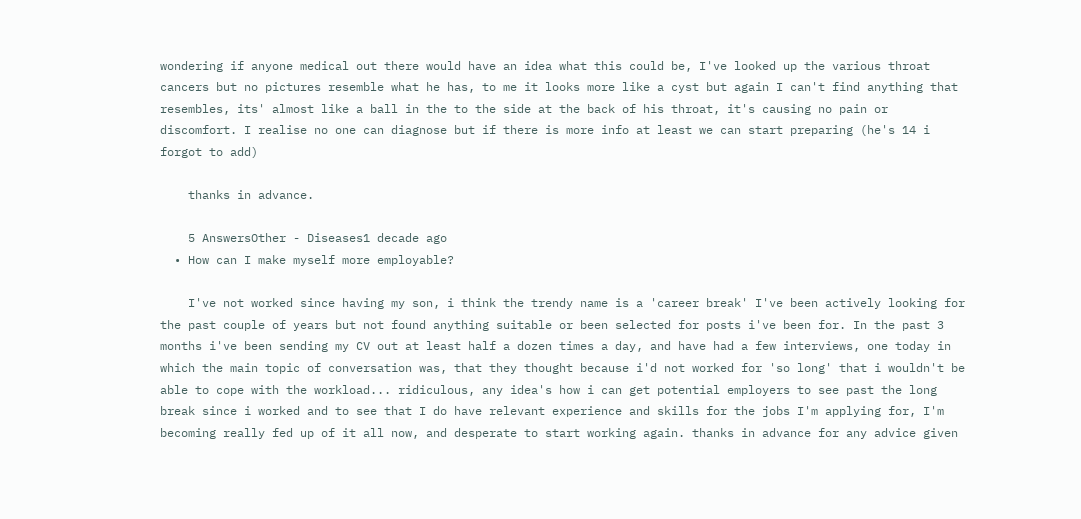wondering if anyone medical out there would have an idea what this could be, I've looked up the various throat cancers but no pictures resemble what he has, to me it looks more like a cyst but again I can't find anything that resembles, its' almost like a ball in the to the side at the back of his throat, it's causing no pain or discomfort. I realise no one can diagnose but if there is more info at least we can start preparing (he's 14 i forgot to add)

    thanks in advance.

    5 AnswersOther - Diseases1 decade ago
  • How can I make myself more employable?

    I've not worked since having my son, i think the trendy name is a 'career break' I've been actively looking for the past couple of years but not found anything suitable or been selected for posts i've been for. In the past 3 months i've been sending my CV out at least half a dozen times a day, and have had a few interviews, one today in which the main topic of conversation was, that they thought because i'd not worked for 'so long' that i wouldn't be able to cope with the workload... ridiculous, any idea's how i can get potential employers to see past the long break since i worked and to see that I do have relevant experience and skills for the jobs I'm applying for, I'm becoming really fed up of it all now, and desperate to start working again. thanks in advance for any advice given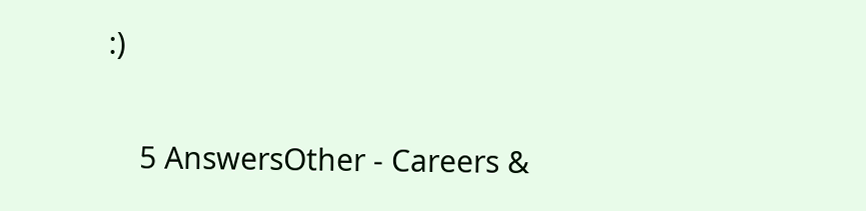:)

    5 AnswersOther - Careers &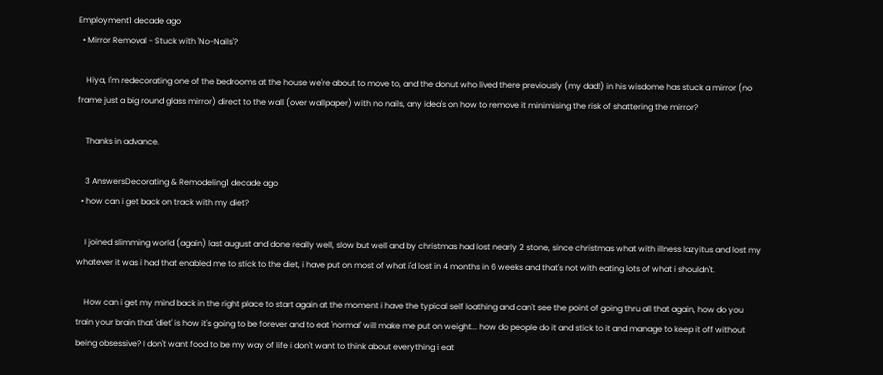Employment1 decade ago
  • Mirror Removal - Stuck with 'No-Nails'?

    Hiya, I'm redecorating one of the bedrooms at the house we're about to move to, and the donut who lived there previously (my dad!) in his wisdome has stuck a mirror (no frame just a big round glass mirror) direct to the wall (over wallpaper) with no nails, any idea's on how to remove it minimising the risk of shattering the mirror?

    Thanks in advance.

    3 AnswersDecorating & Remodeling1 decade ago
  • how can i get back on track with my diet?

    I joined slimming world (again) last august and done really well, slow but well and by christmas had lost nearly 2 stone, since christmas what with illness lazyitus and lost my whatever it was i had that enabled me to stick to the diet, i have put on most of what i'd lost in 4 months in 6 weeks and that's not with eating lots of what i shouldn't.

    How can i get my mind back in the right place to start again at the moment i have the typical self loathing and can't see the point of going thru all that again, how do you train your brain that 'diet' is how it's going to be forever and to eat 'normal' will make me put on weight... how do people do it and stick to it and manage to keep it off without being obsessive? I don't want food to be my way of life i don't want to think about everything i eat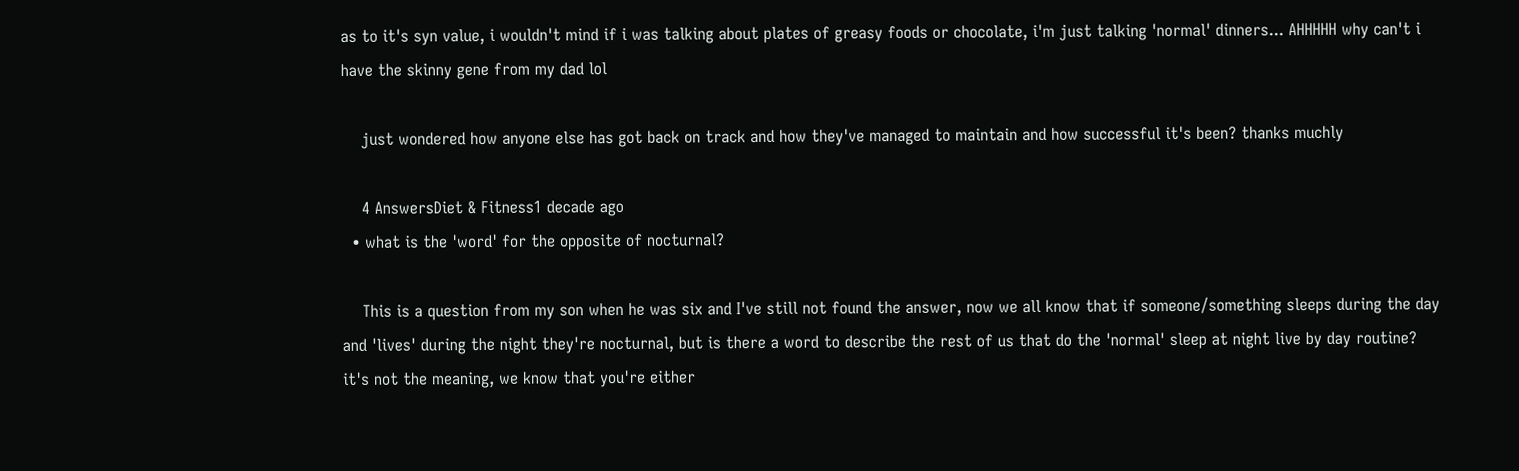as to it's syn value, i wouldn't mind if i was talking about plates of greasy foods or chocolate, i'm just talking 'normal' dinners... AHHHHH why can't i have the skinny gene from my dad lol

    just wondered how anyone else has got back on track and how they've managed to maintain and how successful it's been? thanks muchly

    4 AnswersDiet & Fitness1 decade ago
  • what is the 'word' for the opposite of nocturnal?

    This is a question from my son when he was six and I've still not found the answer, now we all know that if someone/something sleeps during the day and 'lives' during the night they're nocturnal, but is there a word to describe the rest of us that do the 'normal' sleep at night live by day routine? it's not the meaning, we know that you're either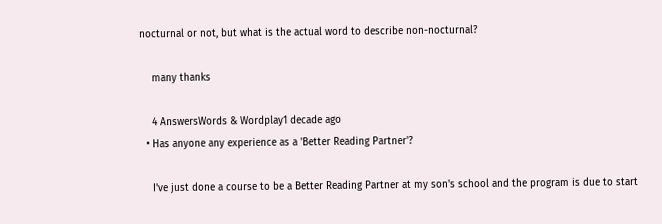nocturnal or not, but what is the actual word to describe non-nocturnal?

    many thanks

    4 AnswersWords & Wordplay1 decade ago
  • Has anyone any experience as a 'Better Reading Partner'?

    I've just done a course to be a Better Reading Partner at my son's school and the program is due to start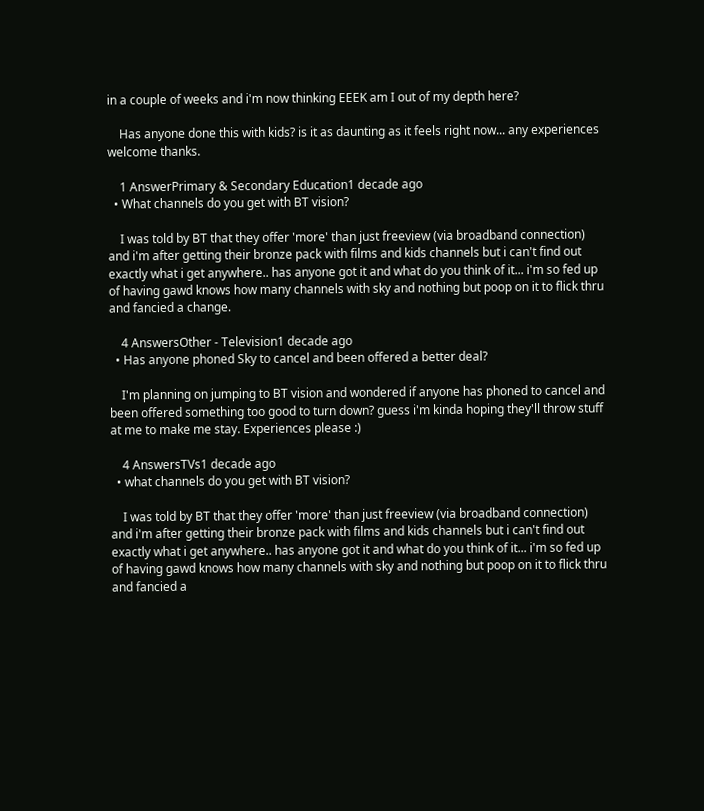in a couple of weeks and i'm now thinking EEEK am I out of my depth here?

    Has anyone done this with kids? is it as daunting as it feels right now... any experiences welcome thanks.

    1 AnswerPrimary & Secondary Education1 decade ago
  • What channels do you get with BT vision?

    I was told by BT that they offer 'more' than just freeview (via broadband connection) and i'm after getting their bronze pack with films and kids channels but i can't find out exactly what i get anywhere.. has anyone got it and what do you think of it... i'm so fed up of having gawd knows how many channels with sky and nothing but poop on it to flick thru and fancied a change.

    4 AnswersOther - Television1 decade ago
  • Has anyone phoned Sky to cancel and been offered a better deal?

    I'm planning on jumping to BT vision and wondered if anyone has phoned to cancel and been offered something too good to turn down? guess i'm kinda hoping they'll throw stuff at me to make me stay. Experiences please :)

    4 AnswersTVs1 decade ago
  • what channels do you get with BT vision?

    I was told by BT that they offer 'more' than just freeview (via broadband connection) and i'm after getting their bronze pack with films and kids channels but i can't find out exactly what i get anywhere.. has anyone got it and what do you think of it... i'm so fed up of having gawd knows how many channels with sky and nothing but poop on it to flick thru and fancied a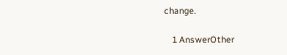change.

    1 AnswerOther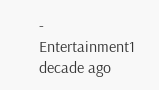- Entertainment1 decade ago